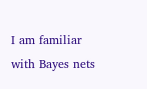I am familiar with Bayes nets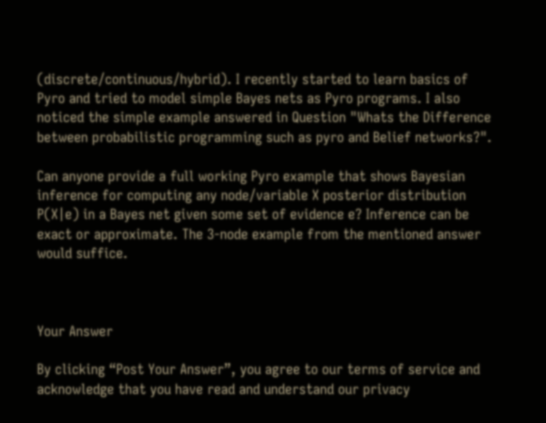(discrete/continuous/hybrid). I recently started to learn basics of Pyro and tried to model simple Bayes nets as Pyro programs. I also noticed the simple example answered in Question "Whats the Difference between probabilistic programming such as pyro and Belief networks?".

Can anyone provide a full working Pyro example that shows Bayesian inference for computing any node/variable X posterior distribution P(X|e) in a Bayes net given some set of evidence e? Inference can be exact or approximate. The 3-node example from the mentioned answer would suffice.



Your Answer

By clicking “Post Your Answer”, you agree to our terms of service and acknowledge that you have read and understand our privacy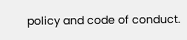policy and code of conduct.